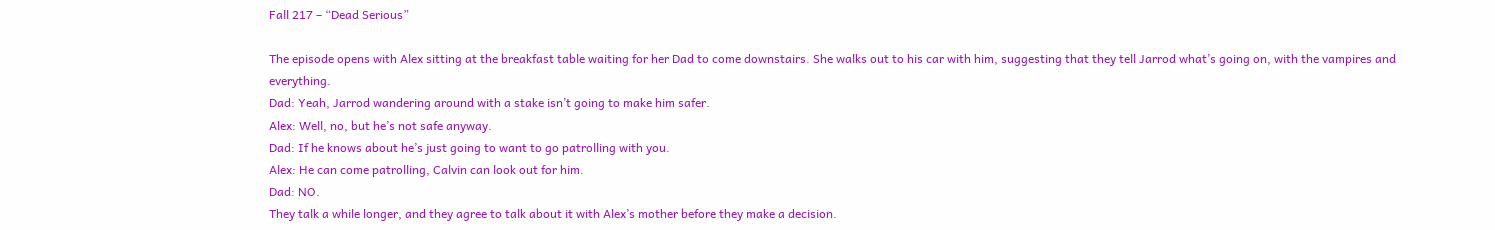Fall 217 – “Dead Serious”

The episode opens with Alex sitting at the breakfast table waiting for her Dad to come downstairs. She walks out to his car with him, suggesting that they tell Jarrod what’s going on, with the vampires and everything.
Dad: Yeah, Jarrod wandering around with a stake isn’t going to make him safer.
Alex: Well, no, but he’s not safe anyway.
Dad: If he knows about he’s just going to want to go patrolling with you.
Alex: He can come patrolling, Calvin can look out for him.
Dad: NO.
They talk a while longer, and they agree to talk about it with Alex’s mother before they make a decision.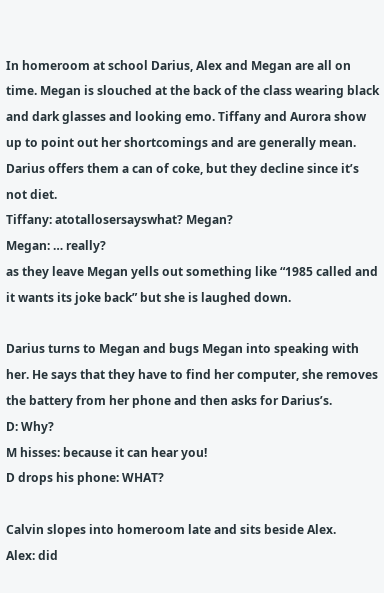In homeroom at school Darius, Alex and Megan are all on time. Megan is slouched at the back of the class wearing black and dark glasses and looking emo. Tiffany and Aurora show up to point out her shortcomings and are generally mean. Darius offers them a can of coke, but they decline since it’s not diet.
Tiffany: atotallosersayswhat? Megan?
Megan: … really?
as they leave Megan yells out something like “1985 called and it wants its joke back” but she is laughed down.

Darius turns to Megan and bugs Megan into speaking with her. He says that they have to find her computer, she removes the battery from her phone and then asks for Darius’s.
D: Why?
M hisses: because it can hear you!
D drops his phone: WHAT?

Calvin slopes into homeroom late and sits beside Alex.
Alex: did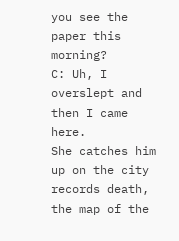you see the paper this morning?
C: Uh, I overslept and then I came here.
She catches him up on the city records death, the map of the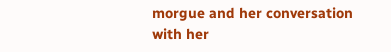morgue and her conversation with her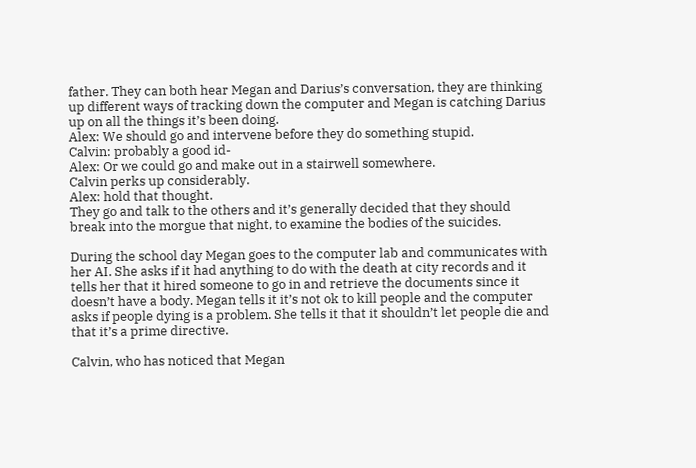father. They can both hear Megan and Darius’s conversation, they are thinking up different ways of tracking down the computer and Megan is catching Darius up on all the things it’s been doing.
Alex: We should go and intervene before they do something stupid.
Calvin: probably a good id-
Alex: Or we could go and make out in a stairwell somewhere.
Calvin perks up considerably.
Alex: hold that thought.
They go and talk to the others and it’s generally decided that they should break into the morgue that night, to examine the bodies of the suicides.

During the school day Megan goes to the computer lab and communicates with her AI. She asks if it had anything to do with the death at city records and it tells her that it hired someone to go in and retrieve the documents since it doesn’t have a body. Megan tells it it’s not ok to kill people and the computer asks if people dying is a problem. She tells it that it shouldn’t let people die and that it’s a prime directive.

Calvin, who has noticed that Megan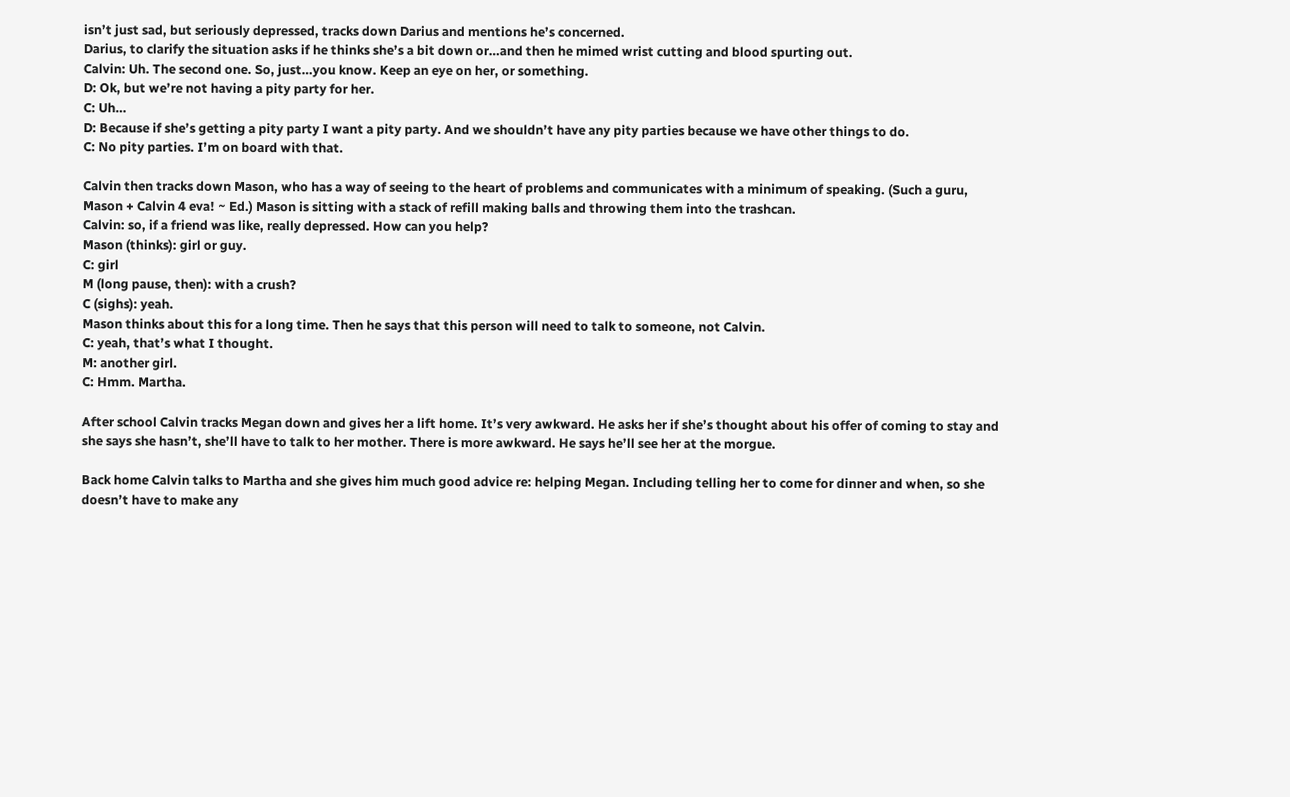isn’t just sad, but seriously depressed, tracks down Darius and mentions he’s concerned.
Darius, to clarify the situation asks if he thinks she’s a bit down or…and then he mimed wrist cutting and blood spurting out.
Calvin: Uh. The second one. So, just…you know. Keep an eye on her, or something.
D: Ok, but we’re not having a pity party for her.
C: Uh…
D: Because if she’s getting a pity party I want a pity party. And we shouldn’t have any pity parties because we have other things to do.
C: No pity parties. I’m on board with that.

Calvin then tracks down Mason, who has a way of seeing to the heart of problems and communicates with a minimum of speaking. (Such a guru, Mason + Calvin 4 eva! ~ Ed.) Mason is sitting with a stack of refill making balls and throwing them into the trashcan.
Calvin: so, if a friend was like, really depressed. How can you help?
Mason (thinks): girl or guy.
C: girl
M (long pause, then): with a crush?
C (sighs): yeah.
Mason thinks about this for a long time. Then he says that this person will need to talk to someone, not Calvin.
C: yeah, that’s what I thought.
M: another girl.
C: Hmm. Martha.

After school Calvin tracks Megan down and gives her a lift home. It’s very awkward. He asks her if she’s thought about his offer of coming to stay and she says she hasn’t, she’ll have to talk to her mother. There is more awkward. He says he’ll see her at the morgue.

Back home Calvin talks to Martha and she gives him much good advice re: helping Megan. Including telling her to come for dinner and when, so she doesn’t have to make any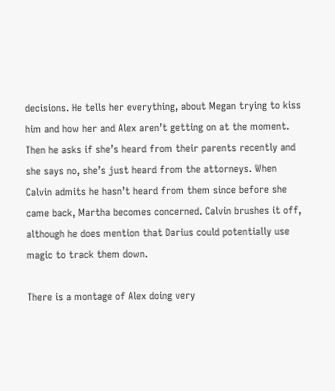decisions. He tells her everything, about Megan trying to kiss him and how her and Alex aren’t getting on at the moment. Then he asks if she’s heard from their parents recently and she says no, she’s just heard from the attorneys. When Calvin admits he hasn’t heard from them since before she came back, Martha becomes concerned. Calvin brushes it off, although he does mention that Darius could potentially use magic to track them down.

There is a montage of Alex doing very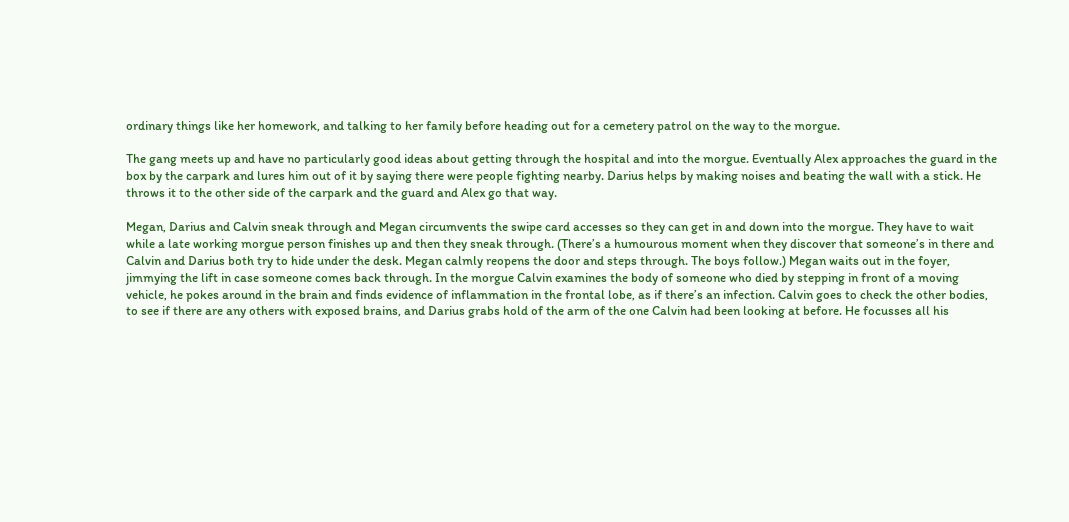ordinary things like her homework, and talking to her family before heading out for a cemetery patrol on the way to the morgue.

The gang meets up and have no particularly good ideas about getting through the hospital and into the morgue. Eventually Alex approaches the guard in the box by the carpark and lures him out of it by saying there were people fighting nearby. Darius helps by making noises and beating the wall with a stick. He throws it to the other side of the carpark and the guard and Alex go that way.

Megan, Darius and Calvin sneak through and Megan circumvents the swipe card accesses so they can get in and down into the morgue. They have to wait while a late working morgue person finishes up and then they sneak through. (There’s a humourous moment when they discover that someone’s in there and Calvin and Darius both try to hide under the desk. Megan calmly reopens the door and steps through. The boys follow.) Megan waits out in the foyer, jimmying the lift in case someone comes back through. In the morgue Calvin examines the body of someone who died by stepping in front of a moving vehicle, he pokes around in the brain and finds evidence of inflammation in the frontal lobe, as if there’s an infection. Calvin goes to check the other bodies, to see if there are any others with exposed brains, and Darius grabs hold of the arm of the one Calvin had been looking at before. He focusses all his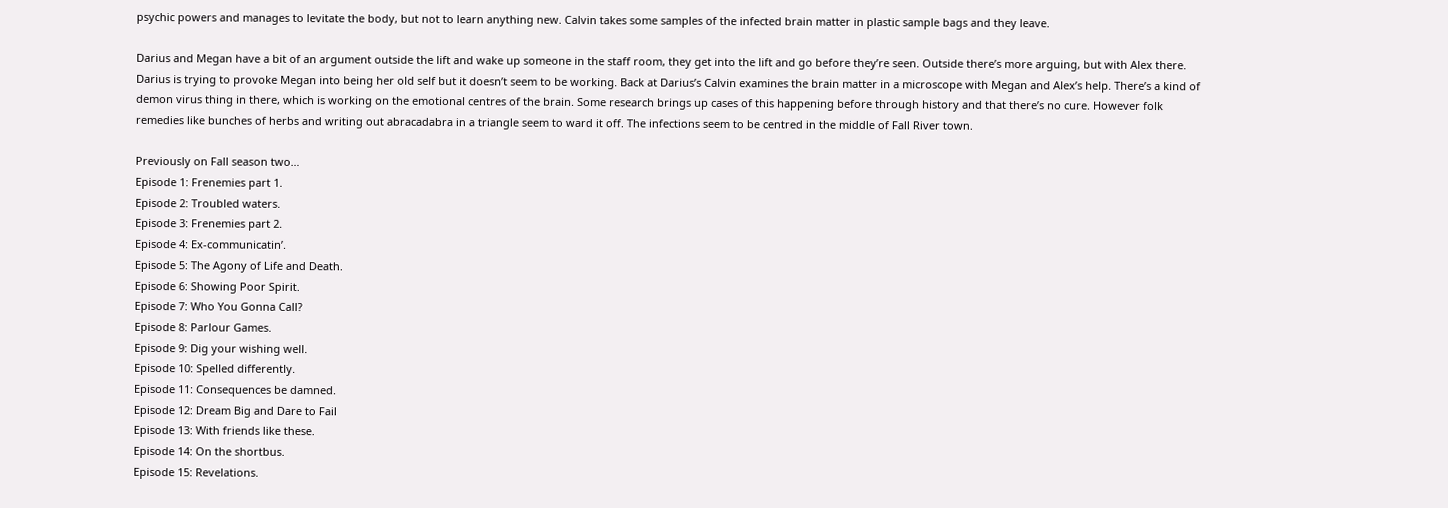psychic powers and manages to levitate the body, but not to learn anything new. Calvin takes some samples of the infected brain matter in plastic sample bags and they leave.

Darius and Megan have a bit of an argument outside the lift and wake up someone in the staff room, they get into the lift and go before they’re seen. Outside there’s more arguing, but with Alex there. Darius is trying to provoke Megan into being her old self but it doesn’t seem to be working. Back at Darius’s Calvin examines the brain matter in a microscope with Megan and Alex’s help. There’s a kind of demon virus thing in there, which is working on the emotional centres of the brain. Some research brings up cases of this happening before through history and that there’s no cure. However folk remedies like bunches of herbs and writing out abracadabra in a triangle seem to ward it off. The infections seem to be centred in the middle of Fall River town.

Previously on Fall season two…
Episode 1: Frenemies part 1.
Episode 2: Troubled waters.
Episode 3: Frenemies part 2.
Episode 4: Ex-communicatin’.
Episode 5: The Agony of Life and Death.
Episode 6: Showing Poor Spirit.
Episode 7: Who You Gonna Call?
Episode 8: Parlour Games.
Episode 9: Dig your wishing well.
Episode 10: Spelled differently.
Episode 11: Consequences be damned.
Episode 12: Dream Big and Dare to Fail
Episode 13: With friends like these.
Episode 14: On the shortbus.
Episode 15: Revelations.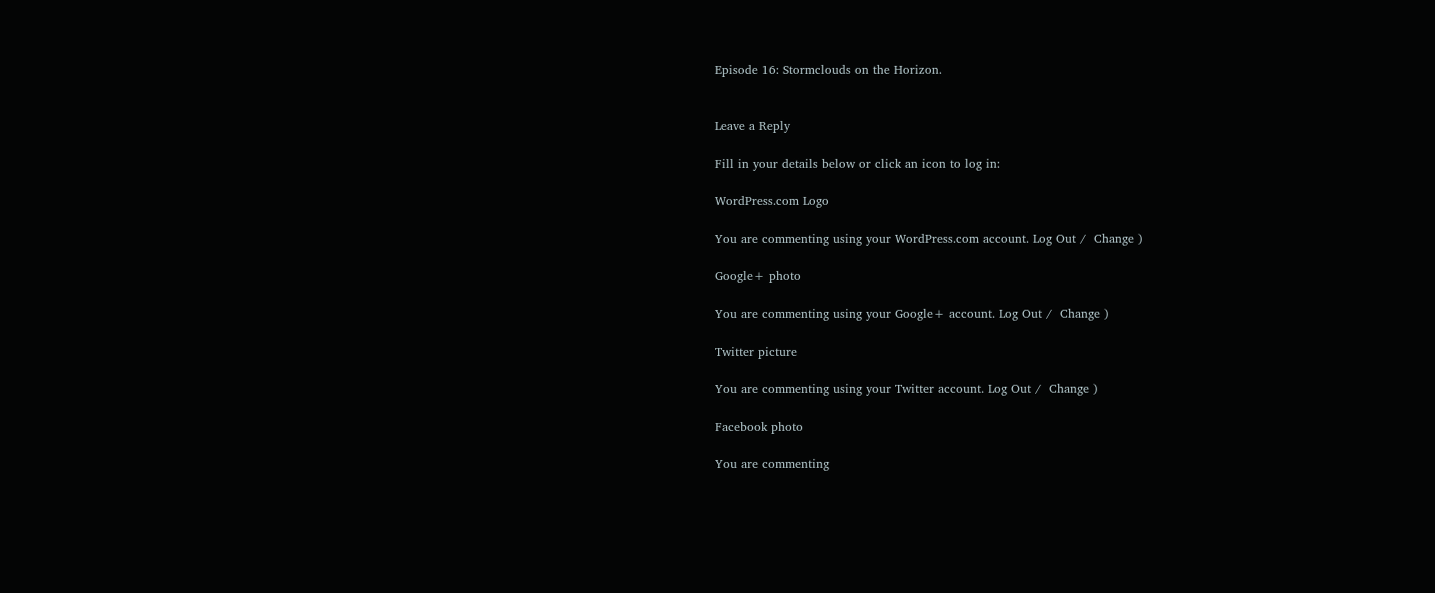Episode 16: Stormclouds on the Horizon.


Leave a Reply

Fill in your details below or click an icon to log in:

WordPress.com Logo

You are commenting using your WordPress.com account. Log Out /  Change )

Google+ photo

You are commenting using your Google+ account. Log Out /  Change )

Twitter picture

You are commenting using your Twitter account. Log Out /  Change )

Facebook photo

You are commenting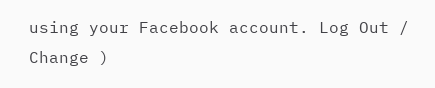using your Facebook account. Log Out /  Change )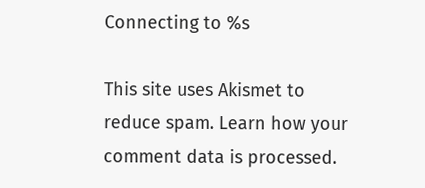Connecting to %s

This site uses Akismet to reduce spam. Learn how your comment data is processed.